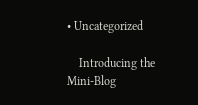• Uncategorized

    Introducing the Mini-Blog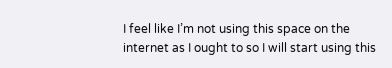I feel like I’m not using this space on the internet as I ought to so I will start using this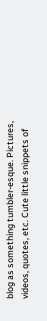blog as something tumbler-esque. Pictures, videos, quotes, etc. Cute little snippets of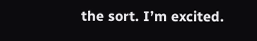the sort. I’m excited.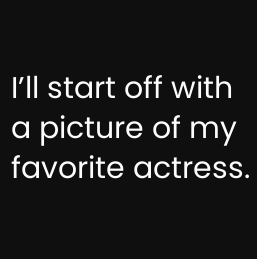I’ll start off with a picture of my favorite actress.